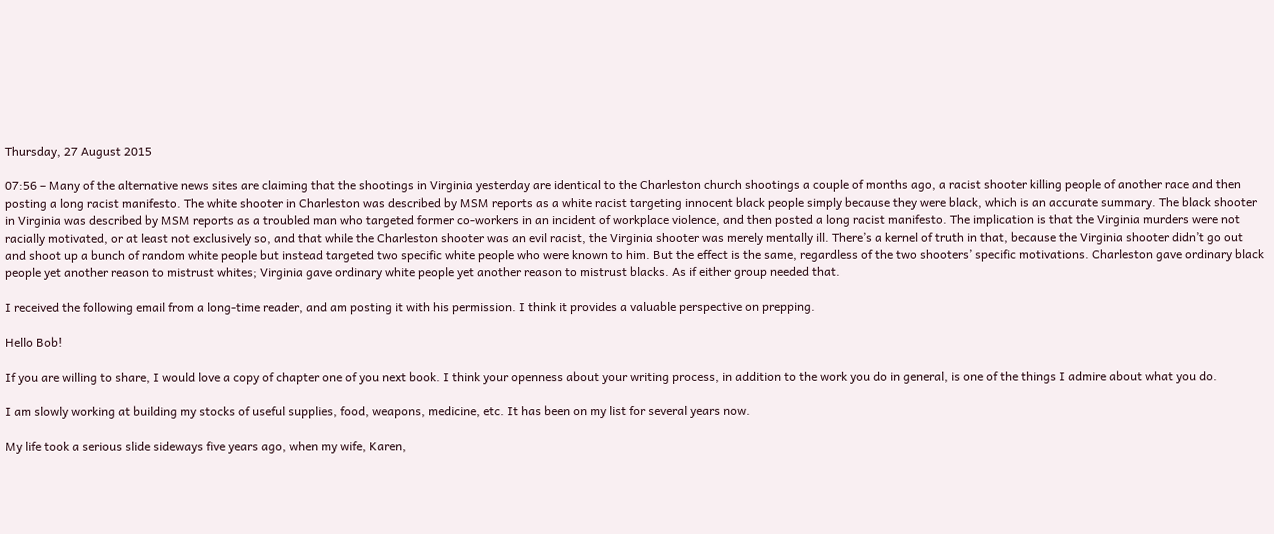Thursday, 27 August 2015

07:56 – Many of the alternative news sites are claiming that the shootings in Virginia yesterday are identical to the Charleston church shootings a couple of months ago, a racist shooter killing people of another race and then posting a long racist manifesto. The white shooter in Charleston was described by MSM reports as a white racist targeting innocent black people simply because they were black, which is an accurate summary. The black shooter in Virginia was described by MSM reports as a troubled man who targeted former co-workers in an incident of workplace violence, and then posted a long racist manifesto. The implication is that the Virginia murders were not racially motivated, or at least not exclusively so, and that while the Charleston shooter was an evil racist, the Virginia shooter was merely mentally ill. There’s a kernel of truth in that, because the Virginia shooter didn’t go out and shoot up a bunch of random white people but instead targeted two specific white people who were known to him. But the effect is the same, regardless of the two shooters’ specific motivations. Charleston gave ordinary black people yet another reason to mistrust whites; Virginia gave ordinary white people yet another reason to mistrust blacks. As if either group needed that.

I received the following email from a long-time reader, and am posting it with his permission. I think it provides a valuable perspective on prepping.

Hello Bob!

If you are willing to share, I would love a copy of chapter one of you next book. I think your openness about your writing process, in addition to the work you do in general, is one of the things I admire about what you do.

I am slowly working at building my stocks of useful supplies, food, weapons, medicine, etc. It has been on my list for several years now.

My life took a serious slide sideways five years ago, when my wife, Karen,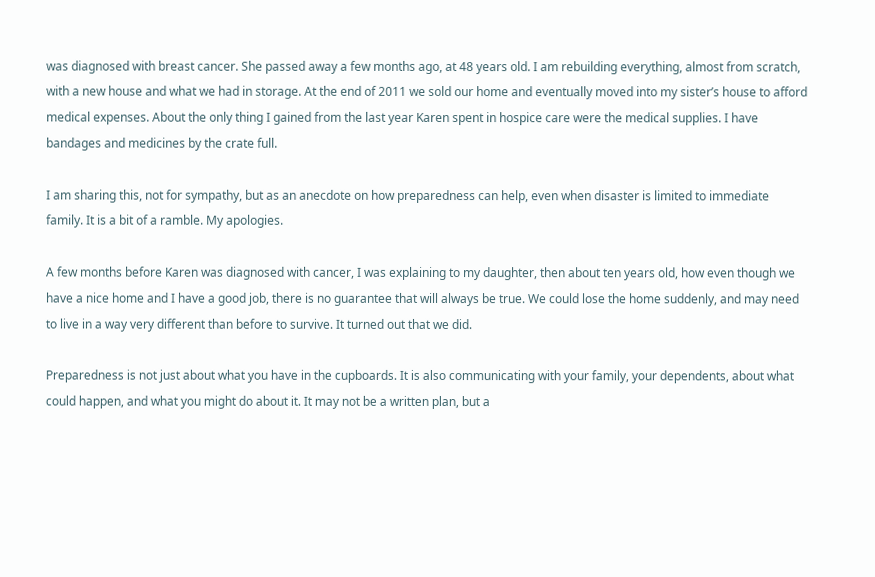was diagnosed with breast cancer. She passed away a few months ago, at 48 years old. I am rebuilding everything, almost from scratch, with a new house and what we had in storage. At the end of 2011 we sold our home and eventually moved into my sister’s house to afford medical expenses. About the only thing I gained from the last year Karen spent in hospice care were the medical supplies. I have bandages and medicines by the crate full.

I am sharing this, not for sympathy, but as an anecdote on how preparedness can help, even when disaster is limited to immediate family. It is a bit of a ramble. My apologies.

A few months before Karen was diagnosed with cancer, I was explaining to my daughter, then about ten years old, how even though we have a nice home and I have a good job, there is no guarantee that will always be true. We could lose the home suddenly, and may need to live in a way very different than before to survive. It turned out that we did.

Preparedness is not just about what you have in the cupboards. It is also communicating with your family, your dependents, about what could happen, and what you might do about it. It may not be a written plan, but a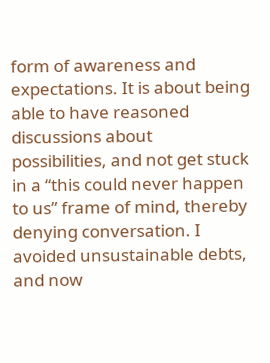form of awareness and expectations. It is about being able to have reasoned discussions about possibilities, and not get stuck in a “this could never happen to us” frame of mind, thereby denying conversation. I avoided unsustainable debts, and now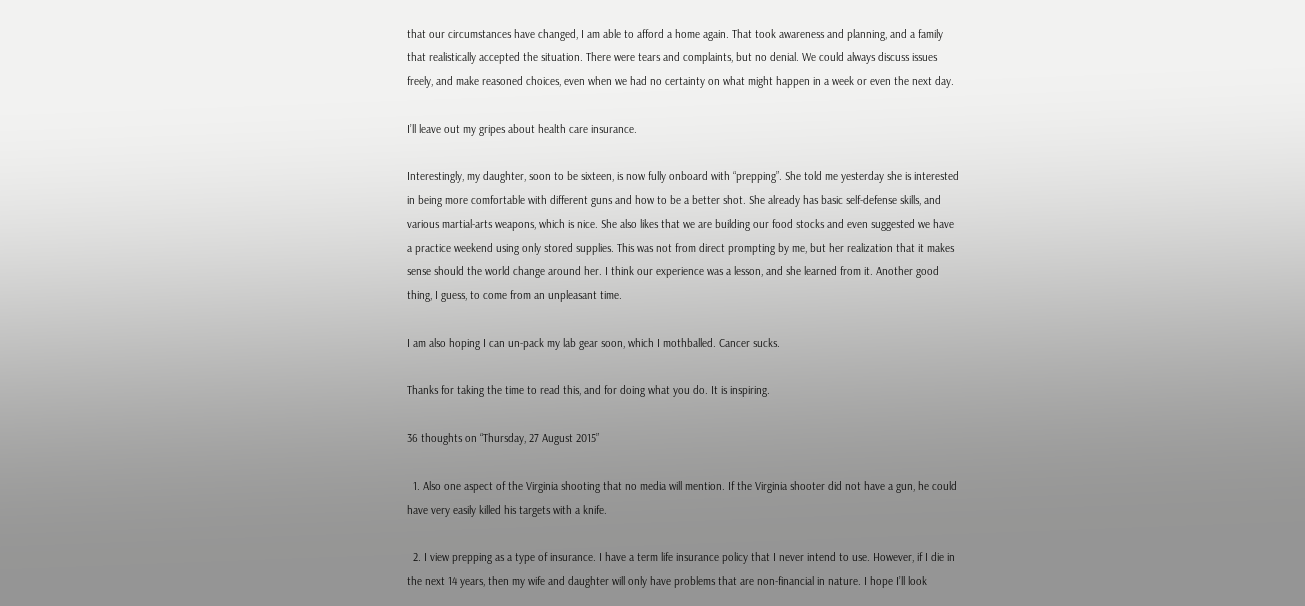that our circumstances have changed, I am able to afford a home again. That took awareness and planning, and a family that realistically accepted the situation. There were tears and complaints, but no denial. We could always discuss issues freely, and make reasoned choices, even when we had no certainty on what might happen in a week or even the next day.

I’ll leave out my gripes about health care insurance.

Interestingly, my daughter, soon to be sixteen, is now fully onboard with “prepping”. She told me yesterday she is interested in being more comfortable with different guns and how to be a better shot. She already has basic self-defense skills, and various martial-arts weapons, which is nice. She also likes that we are building our food stocks and even suggested we have a practice weekend using only stored supplies. This was not from direct prompting by me, but her realization that it makes sense should the world change around her. I think our experience was a lesson, and she learned from it. Another good thing, I guess, to come from an unpleasant time.

I am also hoping I can un-pack my lab gear soon, which I mothballed. Cancer sucks.

Thanks for taking the time to read this, and for doing what you do. It is inspiring.

36 thoughts on “Thursday, 27 August 2015”

  1. Also one aspect of the Virginia shooting that no media will mention. If the Virginia shooter did not have a gun, he could have very easily killed his targets with a knife.

  2. I view prepping as a type of insurance. I have a term life insurance policy that I never intend to use. However, if I die in the next 14 years, then my wife and daughter will only have problems that are non-financial in nature. I hope I’ll look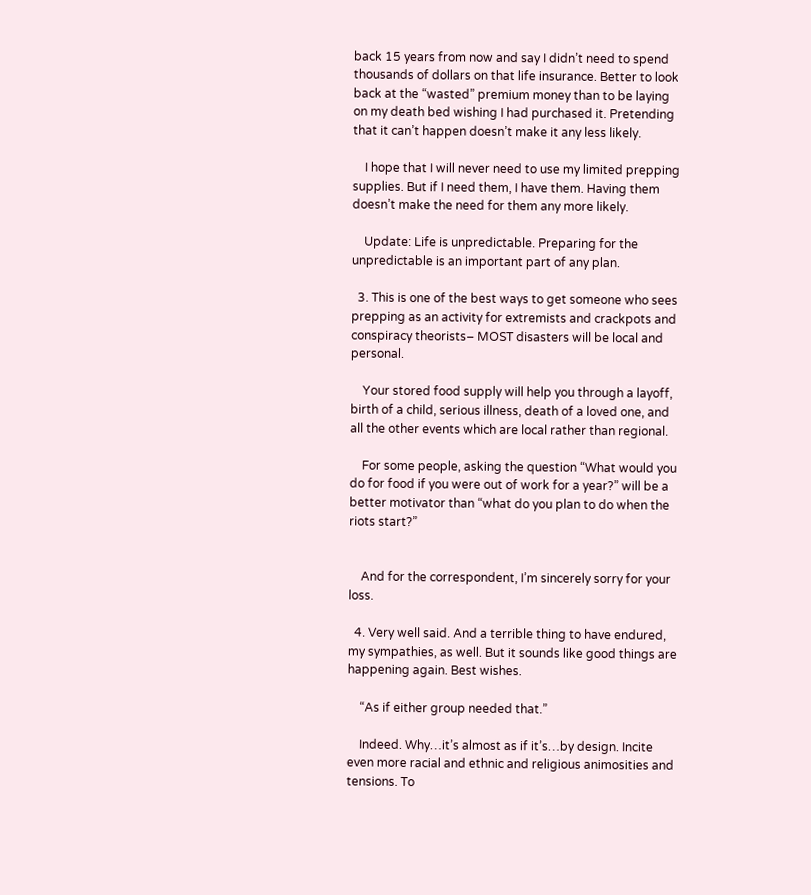back 15 years from now and say I didn’t need to spend thousands of dollars on that life insurance. Better to look back at the “wasted” premium money than to be laying on my death bed wishing I had purchased it. Pretending that it can’t happen doesn’t make it any less likely.

    I hope that I will never need to use my limited prepping supplies. But if I need them, I have them. Having them doesn’t make the need for them any more likely.

    Update: Life is unpredictable. Preparing for the unpredictable is an important part of any plan.

  3. This is one of the best ways to get someone who sees prepping as an activity for extremists and crackpots and conspiracy theorists– MOST disasters will be local and personal.

    Your stored food supply will help you through a layoff, birth of a child, serious illness, death of a loved one, and all the other events which are local rather than regional.

    For some people, asking the question “What would you do for food if you were out of work for a year?” will be a better motivator than “what do you plan to do when the riots start?”


    And for the correspondent, I’m sincerely sorry for your loss.

  4. Very well said. And a terrible thing to have endured, my sympathies, as well. But it sounds like good things are happening again. Best wishes.

    “As if either group needed that.”

    Indeed. Why…it’s almost as if it’s…by design. Incite even more racial and ethnic and religious animosities and tensions. To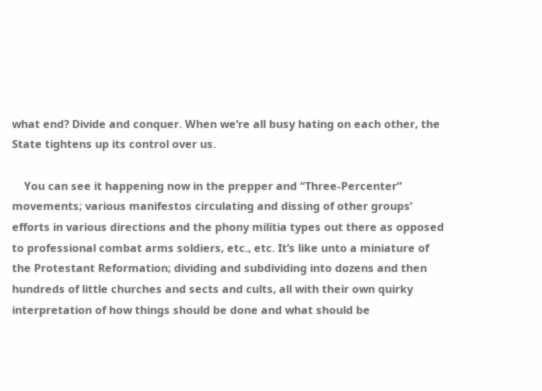what end? Divide and conquer. When we’re all busy hating on each other, the State tightens up its control over us.

    You can see it happening now in the prepper and “Three-Percenter” movements; various manifestos circulating and dissing of other groups’ efforts in various directions and the phony militia types out there as opposed to professional combat arms soldiers, etc., etc. It’s like unto a miniature of the Protestant Reformation; dividing and subdividing into dozens and then hundreds of little churches and sects and cults, all with their own quirky interpretation of how things should be done and what should be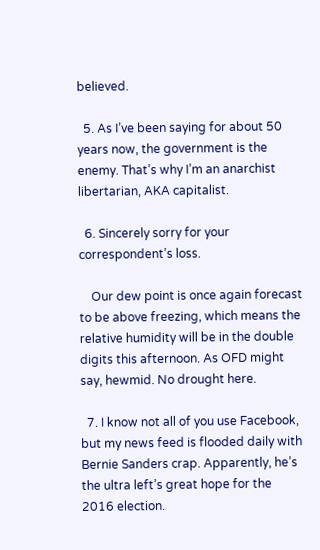believed.

  5. As I’ve been saying for about 50 years now, the government is the enemy. That’s why I’m an anarchist libertarian, AKA capitalist.

  6. Sincerely sorry for your correspondent’s loss.

    Our dew point is once again forecast to be above freezing, which means the relative humidity will be in the double digits this afternoon. As OFD might say, hewmid. No drought here.

  7. I know not all of you use Facebook, but my news feed is flooded daily with Bernie Sanders crap. Apparently, he’s the ultra left’s great hope for the 2016 election.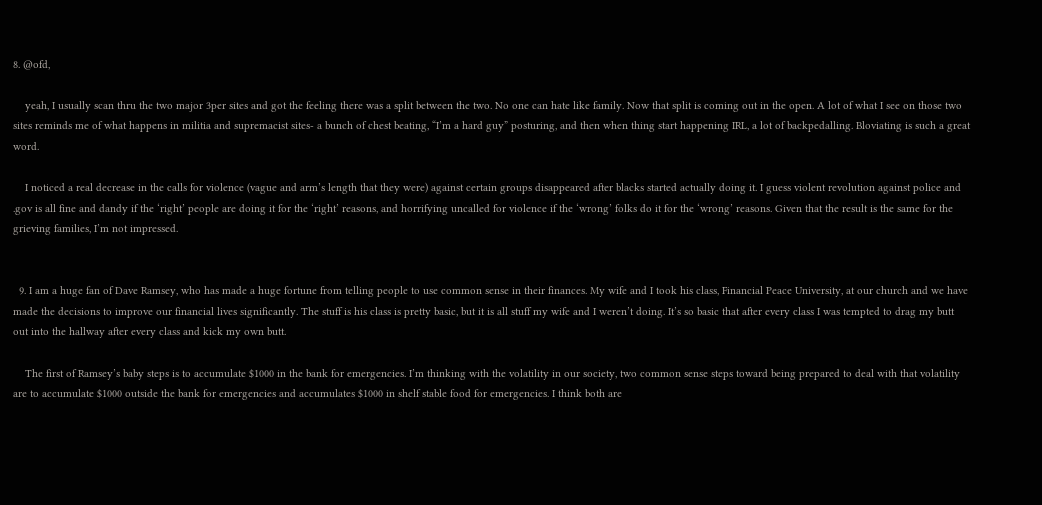8. @ofd,

    yeah, I usually scan thru the two major 3per sites and got the feeling there was a split between the two. No one can hate like family. Now that split is coming out in the open. A lot of what I see on those two sites reminds me of what happens in militia and supremacist sites- a bunch of chest beating, “I’m a hard guy” posturing, and then when thing start happening IRL, a lot of backpedalling. Bloviating is such a great word.

    I noticed a real decrease in the calls for violence (vague and arm’s length that they were) against certain groups disappeared after blacks started actually doing it. I guess violent revolution against police and .gov is all fine and dandy if the ‘right’ people are doing it for the ‘right’ reasons, and horrifying uncalled for violence if the ‘wrong’ folks do it for the ‘wrong’ reasons. Given that the result is the same for the grieving families, I’m not impressed.


  9. I am a huge fan of Dave Ramsey, who has made a huge fortune from telling people to use common sense in their finances. My wife and I took his class, Financial Peace University, at our church and we have made the decisions to improve our financial lives significantly. The stuff is his class is pretty basic, but it is all stuff my wife and I weren’t doing. It’s so basic that after every class I was tempted to drag my butt out into the hallway after every class and kick my own butt.

    The first of Ramsey’s baby steps is to accumulate $1000 in the bank for emergencies. I’m thinking with the volatility in our society, two common sense steps toward being prepared to deal with that volatility are to accumulate $1000 outside the bank for emergencies and accumulates $1000 in shelf stable food for emergencies. I think both are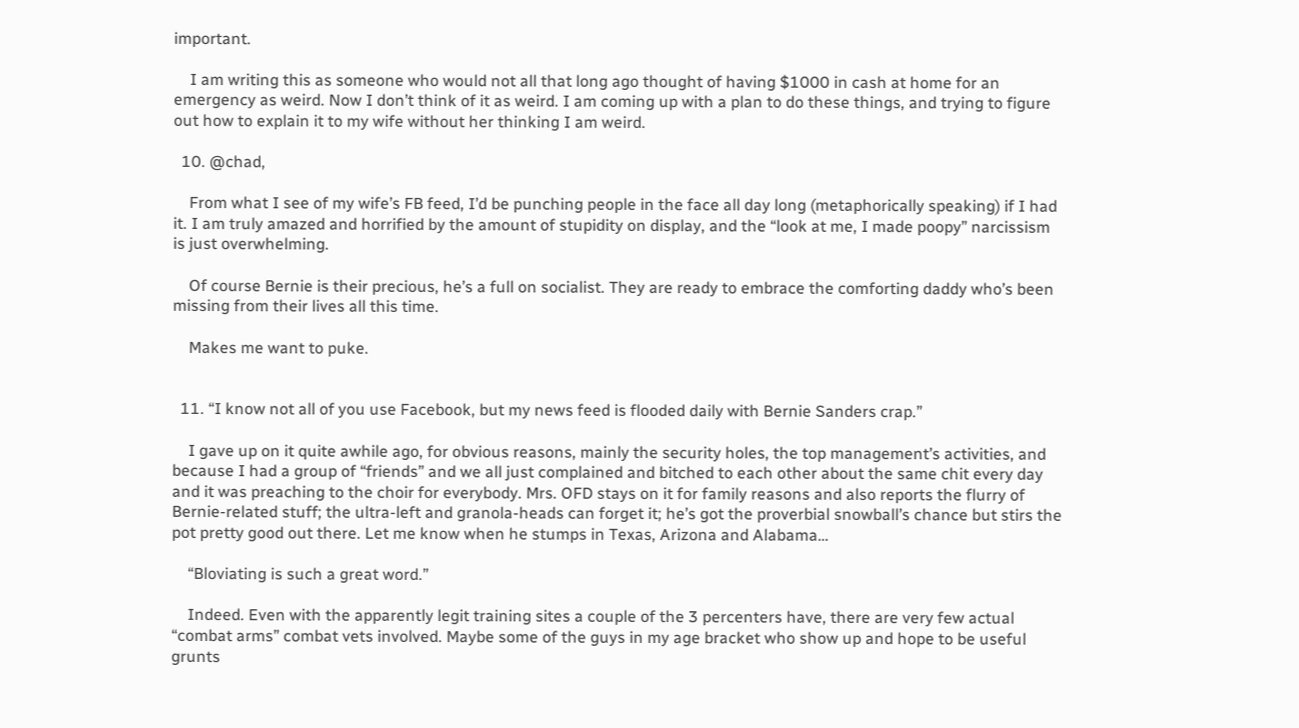important.

    I am writing this as someone who would not all that long ago thought of having $1000 in cash at home for an emergency as weird. Now I don’t think of it as weird. I am coming up with a plan to do these things, and trying to figure out how to explain it to my wife without her thinking I am weird.

  10. @chad,

    From what I see of my wife’s FB feed, I’d be punching people in the face all day long (metaphorically speaking) if I had it. I am truly amazed and horrified by the amount of stupidity on display, and the “look at me, I made poopy” narcissism is just overwhelming.

    Of course Bernie is their precious, he’s a full on socialist. They are ready to embrace the comforting daddy who’s been missing from their lives all this time.

    Makes me want to puke.


  11. “I know not all of you use Facebook, but my news feed is flooded daily with Bernie Sanders crap.”

    I gave up on it quite awhile ago, for obvious reasons, mainly the security holes, the top management’s activities, and because I had a group of “friends” and we all just complained and bitched to each other about the same chit every day and it was preaching to the choir for everybody. Mrs. OFD stays on it for family reasons and also reports the flurry of Bernie-related stuff; the ultra-left and granola-heads can forget it; he’s got the proverbial snowball’s chance but stirs the pot pretty good out there. Let me know when he stumps in Texas, Arizona and Alabama…

    “Bloviating is such a great word.”

    Indeed. Even with the apparently legit training sites a couple of the 3 percenters have, there are very few actual “combat arms” combat vets involved. Maybe some of the guys in my age bracket who show up and hope to be useful grunts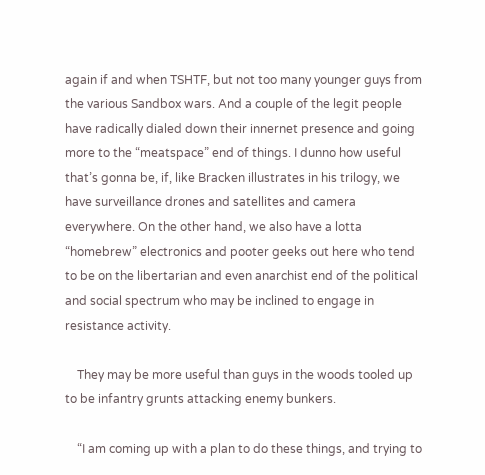again if and when TSHTF, but not too many younger guys from the various Sandbox wars. And a couple of the legit people have radically dialed down their innernet presence and going more to the “meatspace” end of things. I dunno how useful that’s gonna be, if, like Bracken illustrates in his trilogy, we have surveillance drones and satellites and camera everywhere. On the other hand, we also have a lotta “homebrew” electronics and pooter geeks out here who tend to be on the libertarian and even anarchist end of the political and social spectrum who may be inclined to engage in resistance activity.

    They may be more useful than guys in the woods tooled up to be infantry grunts attacking enemy bunkers.

    “I am coming up with a plan to do these things, and trying to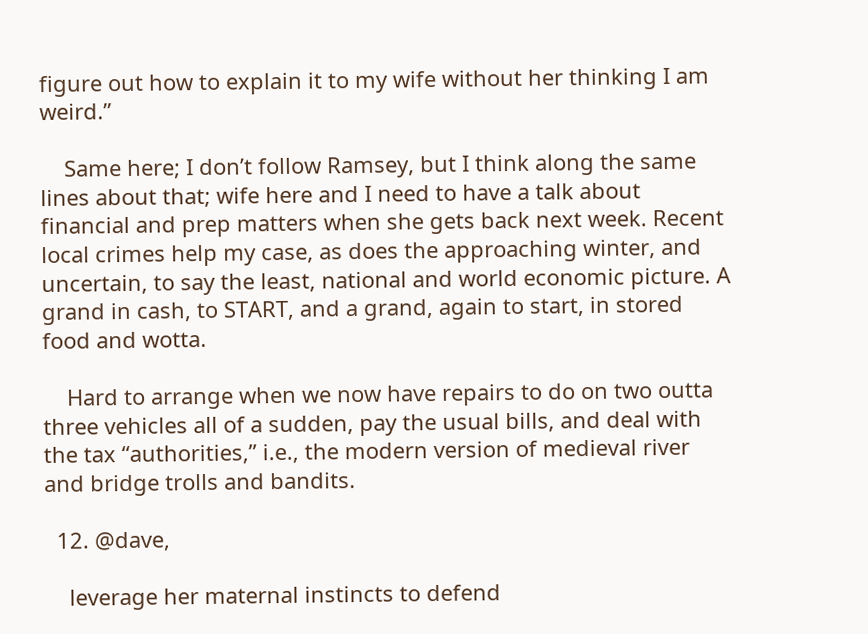figure out how to explain it to my wife without her thinking I am weird.”

    Same here; I don’t follow Ramsey, but I think along the same lines about that; wife here and I need to have a talk about financial and prep matters when she gets back next week. Recent local crimes help my case, as does the approaching winter, and uncertain, to say the least, national and world economic picture. A grand in cash, to START, and a grand, again to start, in stored food and wotta.

    Hard to arrange when we now have repairs to do on two outta three vehicles all of a sudden, pay the usual bills, and deal with the tax “authorities,” i.e., the modern version of medieval river and bridge trolls and bandits.

  12. @dave,

    leverage her maternal instincts to defend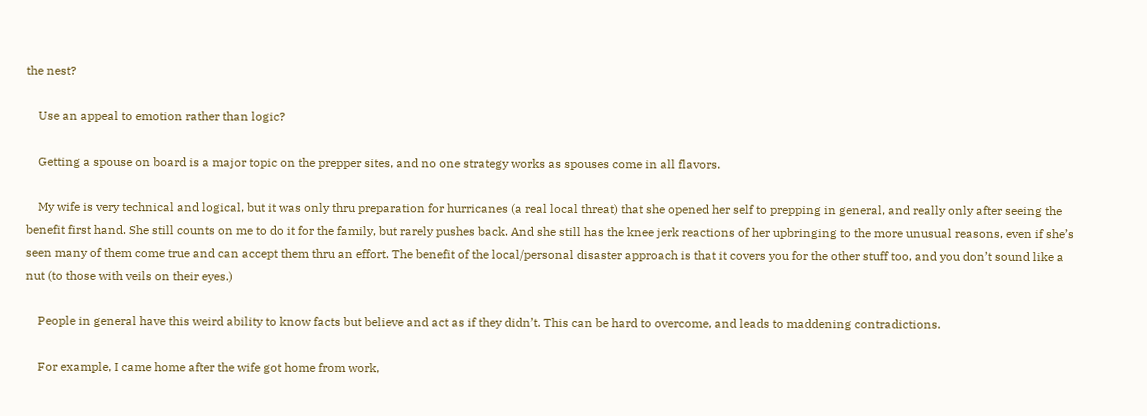the nest?

    Use an appeal to emotion rather than logic?

    Getting a spouse on board is a major topic on the prepper sites, and no one strategy works as spouses come in all flavors.

    My wife is very technical and logical, but it was only thru preparation for hurricanes (a real local threat) that she opened her self to prepping in general, and really only after seeing the benefit first hand. She still counts on me to do it for the family, but rarely pushes back. And she still has the knee jerk reactions of her upbringing to the more unusual reasons, even if she’s seen many of them come true and can accept them thru an effort. The benefit of the local/personal disaster approach is that it covers you for the other stuff too, and you don’t sound like a nut (to those with veils on their eyes.)

    People in general have this weird ability to know facts but believe and act as if they didn’t. This can be hard to overcome, and leads to maddening contradictions.

    For example, I came home after the wife got home from work,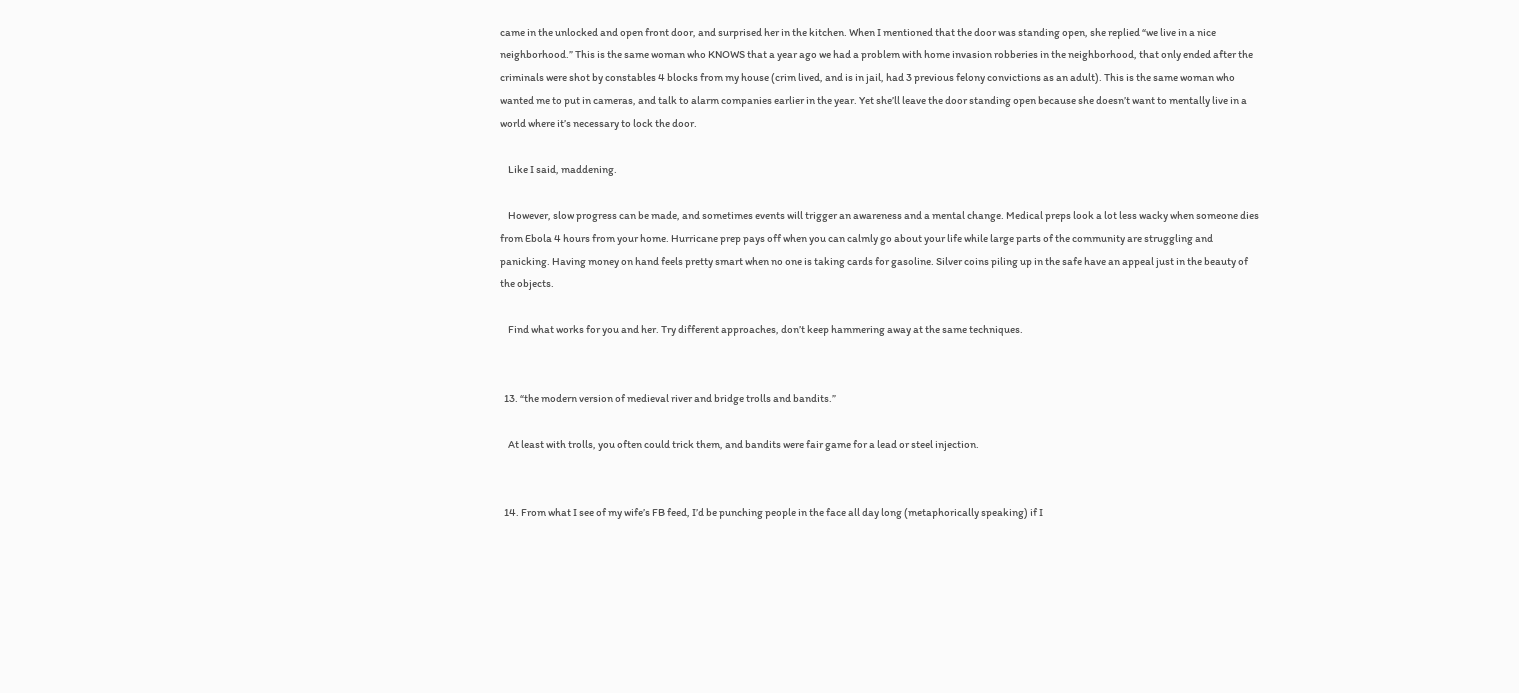came in the unlocked and open front door, and surprised her in the kitchen. When I mentioned that the door was standing open, she replied “we live in a nice neighborhood.” This is the same woman who KNOWS that a year ago we had a problem with home invasion robberies in the neighborhood, that only ended after the criminals were shot by constables 4 blocks from my house (crim lived, and is in jail, had 3 previous felony convictions as an adult). This is the same woman who wanted me to put in cameras, and talk to alarm companies earlier in the year. Yet she’ll leave the door standing open because she doesn’t want to mentally live in a world where it’s necessary to lock the door.

    Like I said, maddening.

    However, slow progress can be made, and sometimes events will trigger an awareness and a mental change. Medical preps look a lot less wacky when someone dies from Ebola 4 hours from your home. Hurricane prep pays off when you can calmly go about your life while large parts of the community are struggling and panicking. Having money on hand feels pretty smart when no one is taking cards for gasoline. Silver coins piling up in the safe have an appeal just in the beauty of the objects.

    Find what works for you and her. Try different approaches, don’t keep hammering away at the same techniques.


  13. “the modern version of medieval river and bridge trolls and bandits.”

    At least with trolls, you often could trick them, and bandits were fair game for a lead or steel injection.


  14. From what I see of my wife’s FB feed, I’d be punching people in the face all day long (metaphorically speaking) if I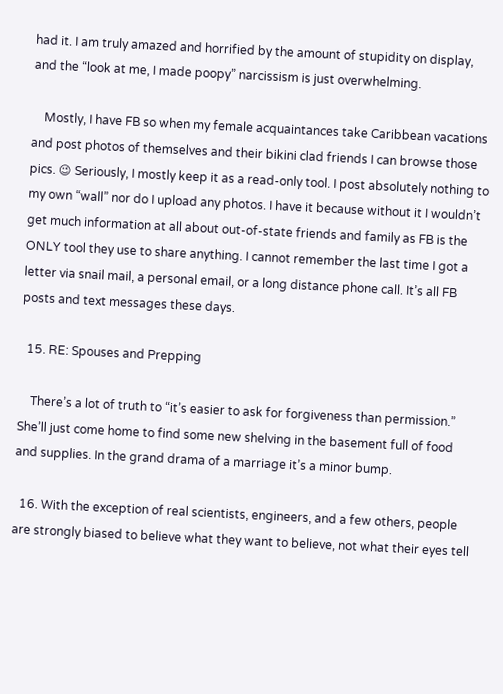had it. I am truly amazed and horrified by the amount of stupidity on display, and the “look at me, I made poopy” narcissism is just overwhelming.

    Mostly, I have FB so when my female acquaintances take Caribbean vacations and post photos of themselves and their bikini clad friends I can browse those pics. 😉 Seriously, I mostly keep it as a read-only tool. I post absolutely nothing to my own “wall” nor do I upload any photos. I have it because without it I wouldn’t get much information at all about out-of-state friends and family as FB is the ONLY tool they use to share anything. I cannot remember the last time I got a letter via snail mail, a personal email, or a long distance phone call. It’s all FB posts and text messages these days.

  15. RE: Spouses and Prepping

    There’s a lot of truth to “it’s easier to ask for forgiveness than permission.” She’ll just come home to find some new shelving in the basement full of food and supplies. In the grand drama of a marriage it’s a minor bump.

  16. With the exception of real scientists, engineers, and a few others, people are strongly biased to believe what they want to believe, not what their eyes tell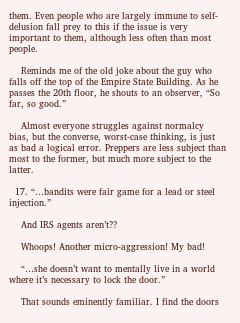them. Even people who are largely immune to self-delusion fall prey to this if the issue is very important to them, although less often than most people.

    Reminds me of the old joke about the guy who falls off the top of the Empire State Building. As he passes the 20th floor, he shouts to an observer, “So far, so good.”

    Almost everyone struggles against normalcy bias, but the converse, worst-case thinking, is just as bad a logical error. Preppers are less subject than most to the former, but much more subject to the latter.

  17. “…bandits were fair game for a lead or steel injection.”

    And IRS agents aren’t??

    Whoops! Another micro-aggression! My bad!

    “…she doesn’t want to mentally live in a world where it’s necessary to lock the door.”

    That sounds eminently familiar. I find the doors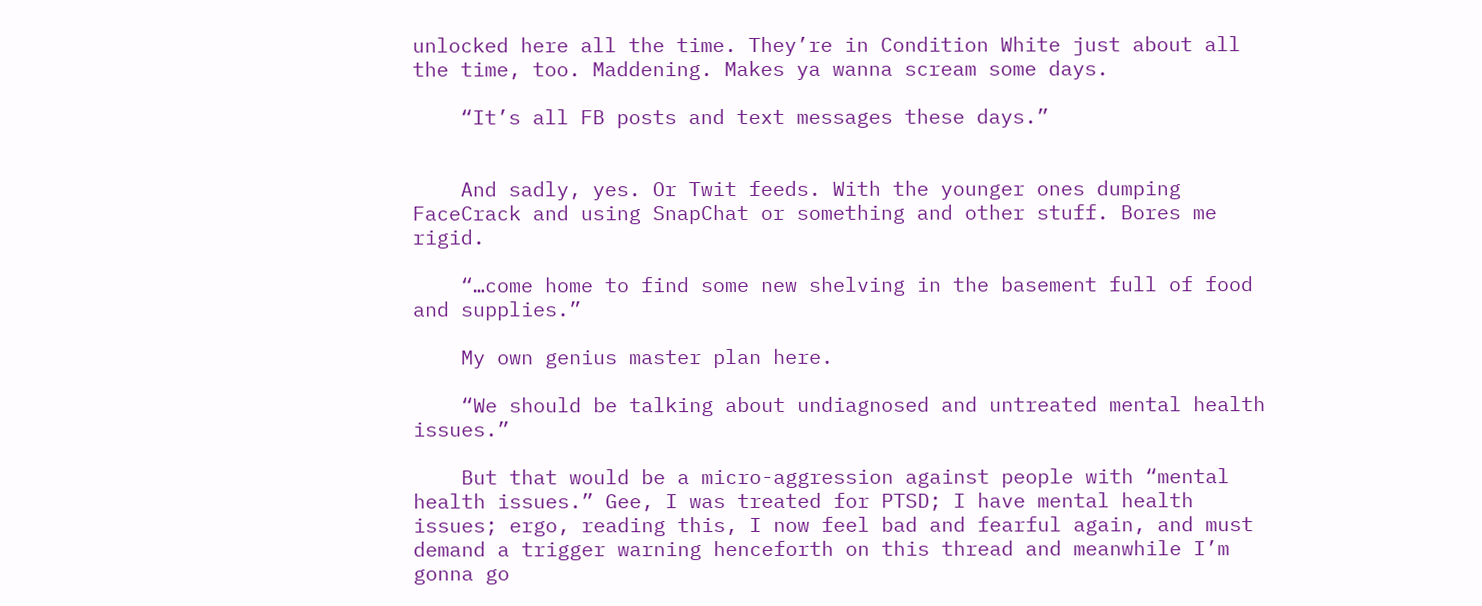unlocked here all the time. They’re in Condition White just about all the time, too. Maddening. Makes ya wanna scream some days.

    “It’s all FB posts and text messages these days.”


    And sadly, yes. Or Twit feeds. With the younger ones dumping FaceCrack and using SnapChat or something and other stuff. Bores me rigid.

    “…come home to find some new shelving in the basement full of food and supplies.”

    My own genius master plan here.

    “We should be talking about undiagnosed and untreated mental health issues.”

    But that would be a micro-aggression against people with “mental health issues.” Gee, I was treated for PTSD; I have mental health issues; ergo, reading this, I now feel bad and fearful again, and must demand a trigger warning henceforth on this thread and meanwhile I’m gonna go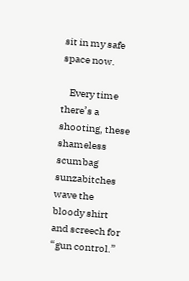sit in my safe space now.

    Every time there’s a shooting, these shameless scumbag sunzabitches wave the bloody shirt and screech for “gun control.”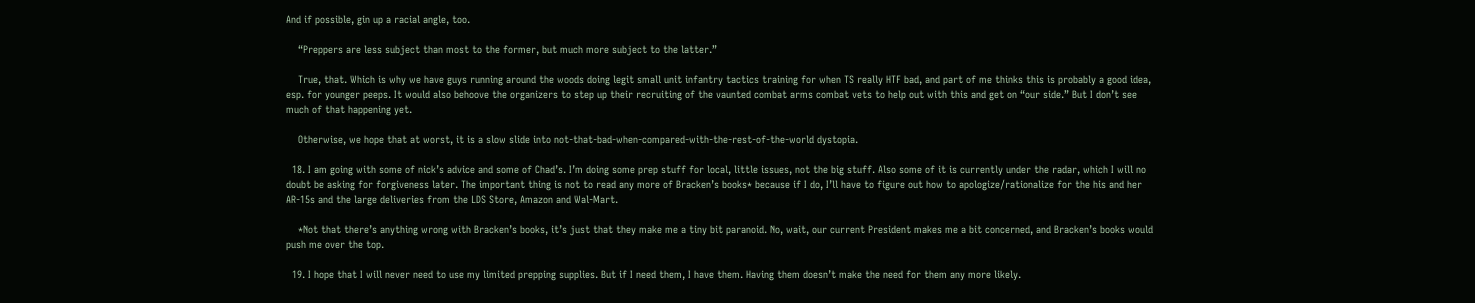And if possible, gin up a racial angle, too.

    “Preppers are less subject than most to the former, but much more subject to the latter.”

    True, that. Which is why we have guys running around the woods doing legit small unit infantry tactics training for when TS really HTF bad, and part of me thinks this is probably a good idea, esp. for younger peeps. It would also behoove the organizers to step up their recruiting of the vaunted combat arms combat vets to help out with this and get on “our side.” But I don’t see much of that happening yet.

    Otherwise, we hope that at worst, it is a slow slide into not-that-bad-when-compared-with-the-rest-of-the-world dystopia.

  18. I am going with some of nick’s advice and some of Chad’s. I’m doing some prep stuff for local, little issues, not the big stuff. Also some of it is currently under the radar, which I will no doubt be asking for forgiveness later. The important thing is not to read any more of Bracken’s books* because if I do, I’ll have to figure out how to apologize/rationalize for the his and her AR-15s and the large deliveries from the LDS Store, Amazon and Wal-Mart.

    *Not that there’s anything wrong with Bracken’s books, it’s just that they make me a tiny bit paranoid. No, wait, our current President makes me a bit concerned, and Bracken’s books would push me over the top.

  19. I hope that I will never need to use my limited prepping supplies. But if I need them, I have them. Having them doesn’t make the need for them any more likely.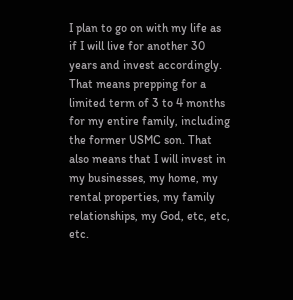I plan to go on with my life as if I will live for another 30 years and invest accordingly. That means prepping for a limited term of 3 to 4 months for my entire family, including the former USMC son. That also means that I will invest in my businesses, my home, my rental properties, my family relationships, my God, etc, etc, etc.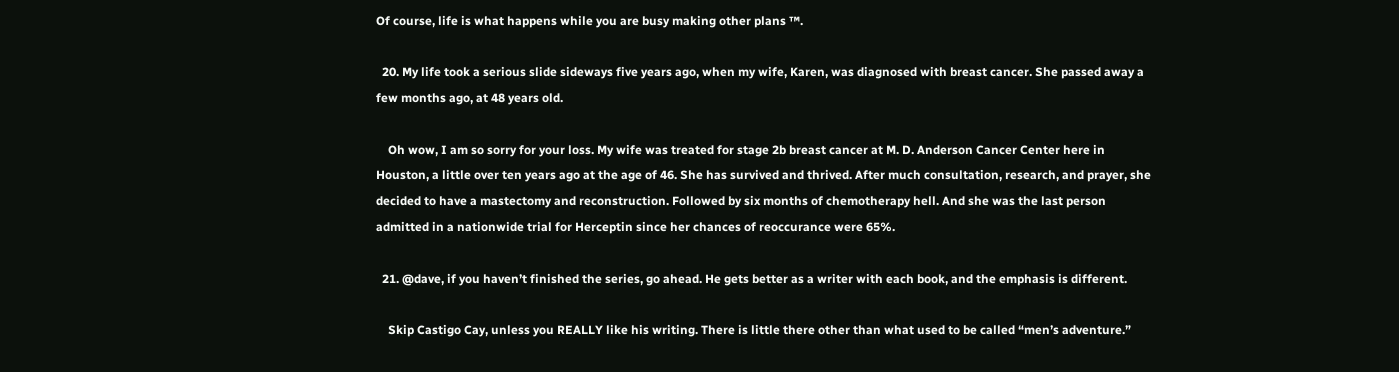Of course, life is what happens while you are busy making other plans ™.

  20. My life took a serious slide sideways five years ago, when my wife, Karen, was diagnosed with breast cancer. She passed away a few months ago, at 48 years old.

    Oh wow, I am so sorry for your loss. My wife was treated for stage 2b breast cancer at M. D. Anderson Cancer Center here in Houston, a little over ten years ago at the age of 46. She has survived and thrived. After much consultation, research, and prayer, she decided to have a mastectomy and reconstruction. Followed by six months of chemotherapy hell. And she was the last person admitted in a nationwide trial for Herceptin since her chances of reoccurance were 65%.

  21. @dave, if you haven’t finished the series, go ahead. He gets better as a writer with each book, and the emphasis is different.

    Skip Castigo Cay, unless you REALLY like his writing. There is little there other than what used to be called “men’s adventure.”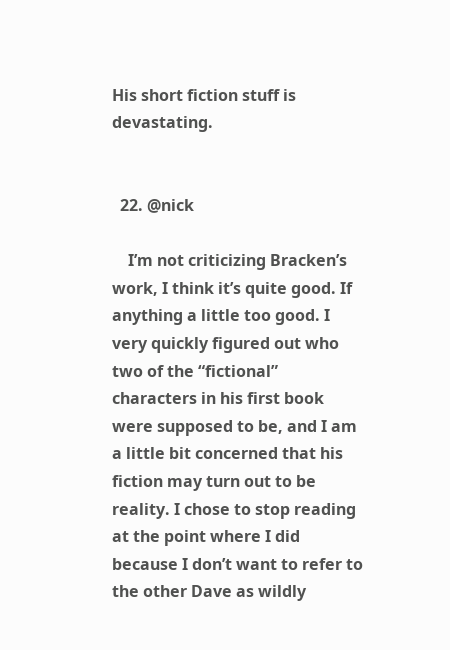His short fiction stuff is devastating.


  22. @nick

    I’m not criticizing Bracken’s work, I think it’s quite good. If anything a little too good. I very quickly figured out who two of the “fictional” characters in his first book were supposed to be, and I am a little bit concerned that his fiction may turn out to be reality. I chose to stop reading at the point where I did because I don’t want to refer to the other Dave as wildly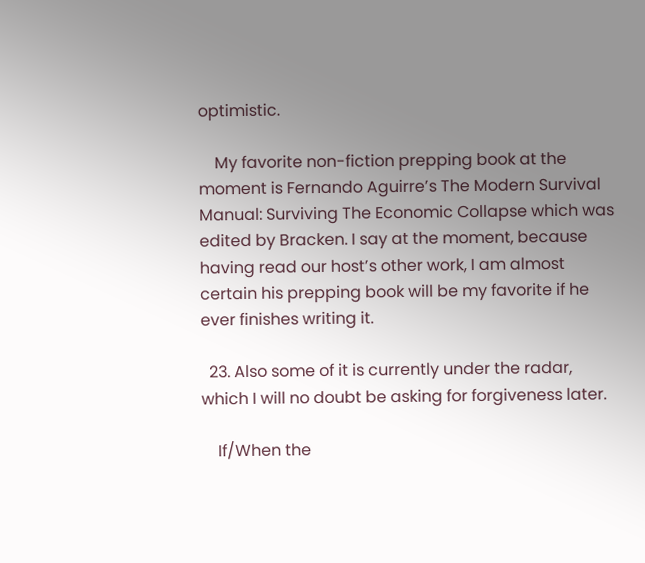optimistic.

    My favorite non-fiction prepping book at the moment is Fernando Aguirre’s The Modern Survival Manual: Surviving The Economic Collapse which was edited by Bracken. I say at the moment, because having read our host’s other work, I am almost certain his prepping book will be my favorite if he ever finishes writing it.

  23. Also some of it is currently under the radar, which I will no doubt be asking for forgiveness later.

    If/When the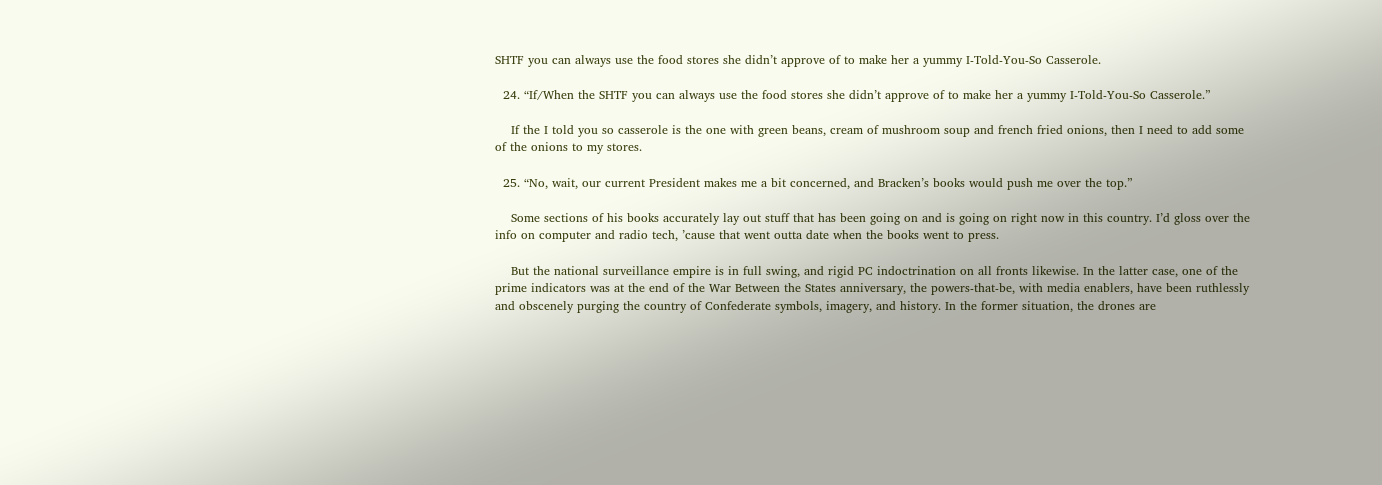SHTF you can always use the food stores she didn’t approve of to make her a yummy I-Told-You-So Casserole.

  24. “If/When the SHTF you can always use the food stores she didn’t approve of to make her a yummy I-Told-You-So Casserole.”

    If the I told you so casserole is the one with green beans, cream of mushroom soup and french fried onions, then I need to add some of the onions to my stores.

  25. “No, wait, our current President makes me a bit concerned, and Bracken’s books would push me over the top.”

    Some sections of his books accurately lay out stuff that has been going on and is going on right now in this country. I’d gloss over the info on computer and radio tech, ’cause that went outta date when the books went to press.

    But the national surveillance empire is in full swing, and rigid PC indoctrination on all fronts likewise. In the latter case, one of the prime indicators was at the end of the War Between the States anniversary, the powers-that-be, with media enablers, have been ruthlessly and obscenely purging the country of Confederate symbols, imagery, and history. In the former situation, the drones are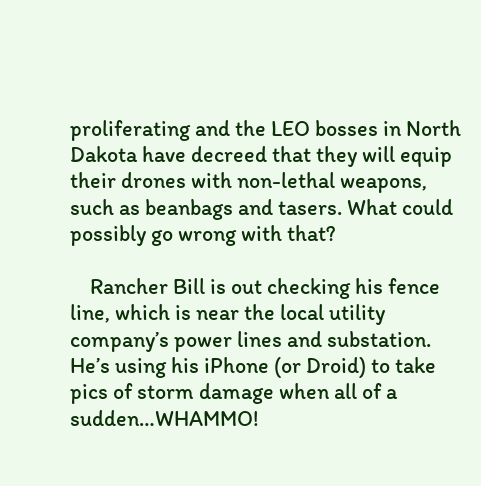proliferating and the LEO bosses in North Dakota have decreed that they will equip their drones with non-lethal weapons, such as beanbags and tasers. What could possibly go wrong with that?

    Rancher Bill is out checking his fence line, which is near the local utility company’s power lines and substation. He’s using his iPhone (or Droid) to take pics of storm damage when all of a sudden…WHAMMO!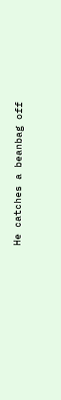He catches a beanbag off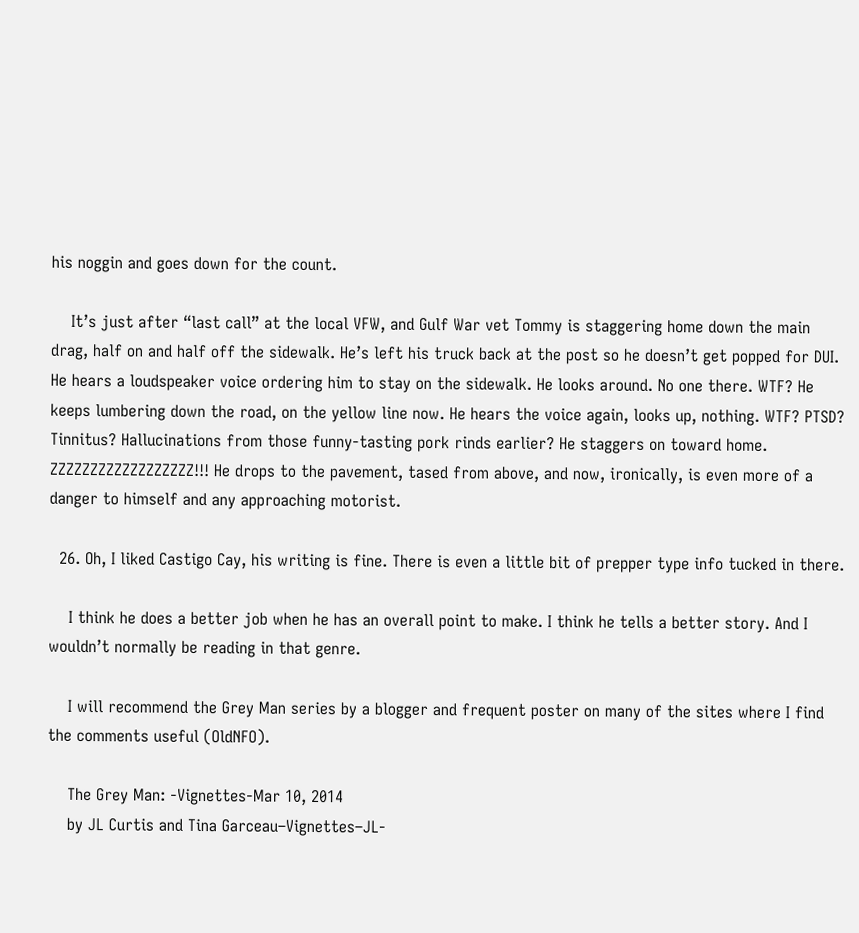his noggin and goes down for the count.

    It’s just after “last call” at the local VFW, and Gulf War vet Tommy is staggering home down the main drag, half on and half off the sidewalk. He’s left his truck back at the post so he doesn’t get popped for DUI. He hears a loudspeaker voice ordering him to stay on the sidewalk. He looks around. No one there. WTF? He keeps lumbering down the road, on the yellow line now. He hears the voice again, looks up, nothing. WTF? PTSD? Tinnitus? Hallucinations from those funny-tasting pork rinds earlier? He staggers on toward home. ZZZZZZZZZZZZZZZZZZ!!! He drops to the pavement, tased from above, and now, ironically, is even more of a danger to himself and any approaching motorist.

  26. Oh, I liked Castigo Cay, his writing is fine. There is even a little bit of prepper type info tucked in there.

    I think he does a better job when he has an overall point to make. I think he tells a better story. And I wouldn’t normally be reading in that genre.

    I will recommend the Grey Man series by a blogger and frequent poster on many of the sites where I find the comments useful (OldNFO).

    The Grey Man: -Vignettes-Mar 10, 2014
    by JL Curtis and Tina Garceau–Vignettes–JL-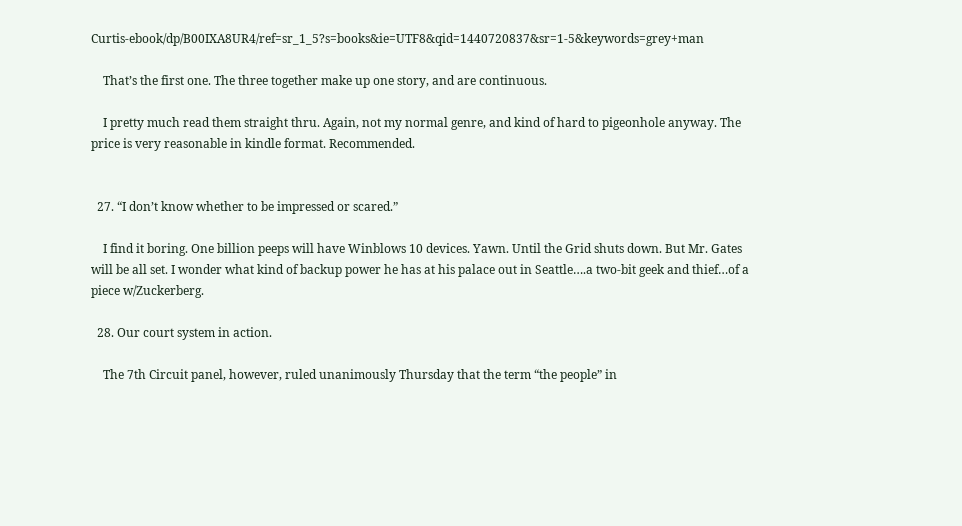Curtis-ebook/dp/B00IXA8UR4/ref=sr_1_5?s=books&ie=UTF8&qid=1440720837&sr=1-5&keywords=grey+man

    That’s the first one. The three together make up one story, and are continuous.

    I pretty much read them straight thru. Again, not my normal genre, and kind of hard to pigeonhole anyway. The price is very reasonable in kindle format. Recommended.


  27. “I don’t know whether to be impressed or scared.”

    I find it boring. One billion peeps will have Winblows 10 devices. Yawn. Until the Grid shuts down. But Mr. Gates will be all set. I wonder what kind of backup power he has at his palace out in Seattle….a two-bit geek and thief…of a piece w/Zuckerberg.

  28. Our court system in action.

    The 7th Circuit panel, however, ruled unanimously Thursday that the term “the people” in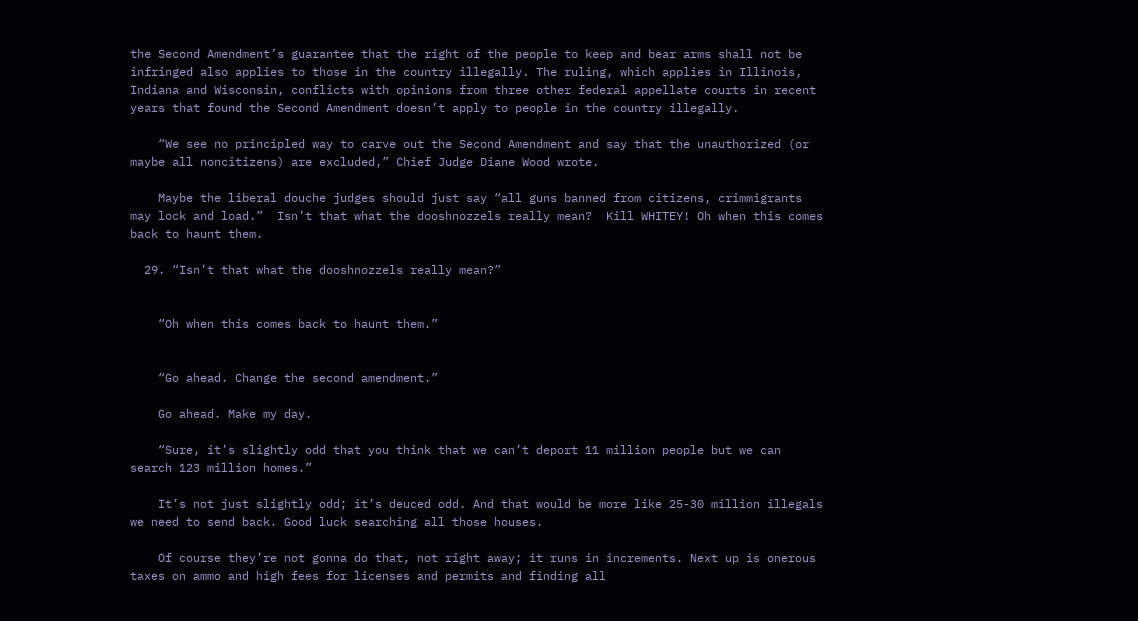the Second Amendment’s guarantee that the right of the people to keep and bear arms shall not be infringed also applies to those in the country illegally. The ruling, which applies in Illinois, Indiana and Wisconsin, conflicts with opinions from three other federal appellate courts in recent years that found the Second Amendment doesn’t apply to people in the country illegally.

    “We see no principled way to carve out the Second Amendment and say that the unauthorized (or maybe all noncitizens) are excluded,” Chief Judge Diane Wood wrote.

    Maybe the liberal douche judges should just say “all guns banned from citizens, crimmigrants may lock and load.”  Isn’t that what the dooshnozzels really mean?  Kill WHITEY! Oh when this comes back to haunt them.

  29. “Isn’t that what the dooshnozzels really mean?”


    “Oh when this comes back to haunt them.”


    “Go ahead. Change the second amendment.”

    Go ahead. Make my day.

    “Sure, it’s slightly odd that you think that we can’t deport 11 million people but we can search 123 million homes.”

    It’s not just slightly odd; it’s deuced odd. And that would be more like 25-30 million illegals we need to send back. Good luck searching all those houses.

    Of course they’re not gonna do that, not right away; it runs in increments. Next up is onerous taxes on ammo and high fees for licenses and permits and finding all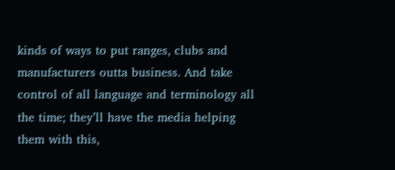kinds of ways to put ranges, clubs and manufacturers outta business. And take control of all language and terminology all the time; they’ll have the media helping them with this,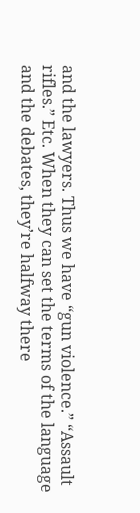and the lawyers. Thus we have “gun violence.” “Assault rifles.” Etc. When they can set the terms of the language and the debates, they’re halfway there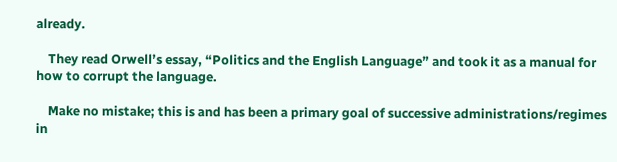already.

    They read Orwell’s essay, “Politics and the English Language” and took it as a manual for how to corrupt the language.

    Make no mistake; this is and has been a primary goal of successive administrations/regimes in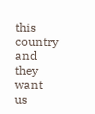this country and they want us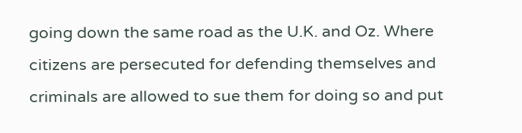going down the same road as the U.K. and Oz. Where citizens are persecuted for defending themselves and criminals are allowed to sue them for doing so and put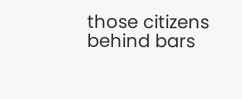those citizens behind bars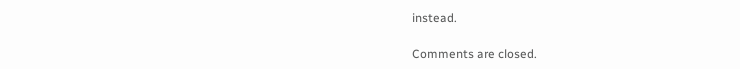instead.

Comments are closed.